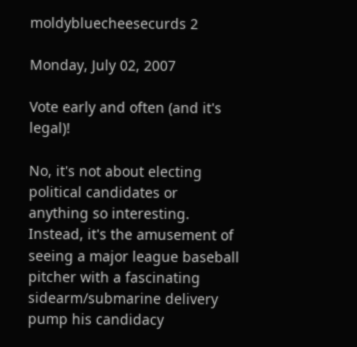moldybluecheesecurds 2

Monday, July 02, 2007

Vote early and often (and it's legal)!

No, it's not about electing political candidates or anything so interesting. Instead, it's the amusement of seeing a major league baseball pitcher with a fascinating sidearm/submarine delivery pump his candidacy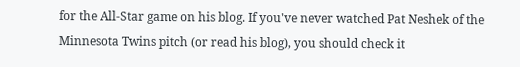for the All-Star game on his blog. If you've never watched Pat Neshek of the Minnesota Twins pitch (or read his blog), you should check it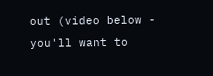out (video below - you'll want to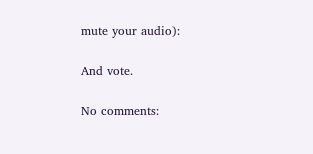mute your audio):

And vote.

No comments: